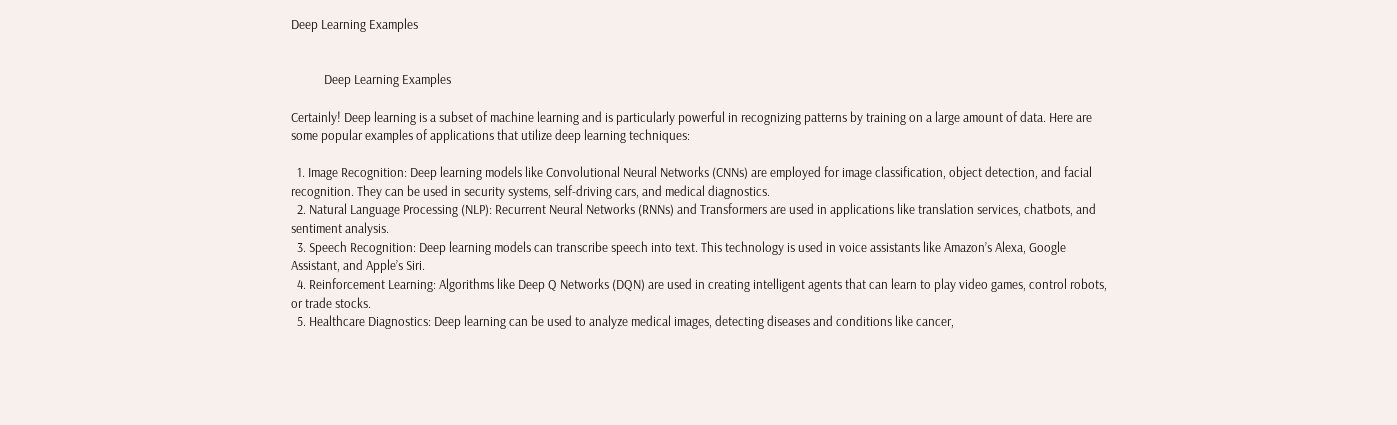Deep Learning Examples


           Deep Learning Examples

Certainly! Deep learning is a subset of machine learning and is particularly powerful in recognizing patterns by training on a large amount of data. Here are some popular examples of applications that utilize deep learning techniques:

  1. Image Recognition: Deep learning models like Convolutional Neural Networks (CNNs) are employed for image classification, object detection, and facial recognition. They can be used in security systems, self-driving cars, and medical diagnostics.
  2. Natural Language Processing (NLP): Recurrent Neural Networks (RNNs) and Transformers are used in applications like translation services, chatbots, and sentiment analysis.
  3. Speech Recognition: Deep learning models can transcribe speech into text. This technology is used in voice assistants like Amazon’s Alexa, Google Assistant, and Apple’s Siri.
  4. Reinforcement Learning: Algorithms like Deep Q Networks (DQN) are used in creating intelligent agents that can learn to play video games, control robots, or trade stocks.
  5. Healthcare Diagnostics: Deep learning can be used to analyze medical images, detecting diseases and conditions like cancer,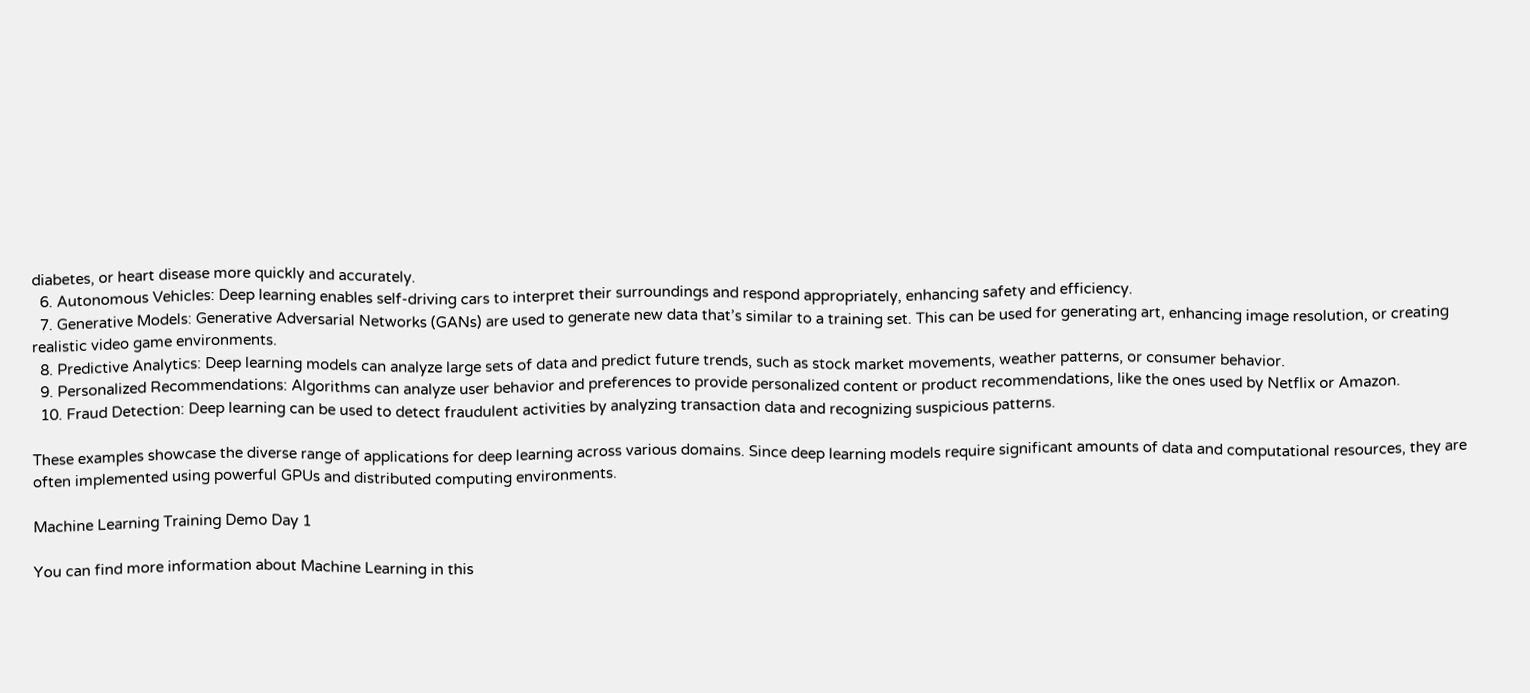diabetes, or heart disease more quickly and accurately.
  6. Autonomous Vehicles: Deep learning enables self-driving cars to interpret their surroundings and respond appropriately, enhancing safety and efficiency.
  7. Generative Models: Generative Adversarial Networks (GANs) are used to generate new data that’s similar to a training set. This can be used for generating art, enhancing image resolution, or creating realistic video game environments.
  8. Predictive Analytics: Deep learning models can analyze large sets of data and predict future trends, such as stock market movements, weather patterns, or consumer behavior.
  9. Personalized Recommendations: Algorithms can analyze user behavior and preferences to provide personalized content or product recommendations, like the ones used by Netflix or Amazon.
  10. Fraud Detection: Deep learning can be used to detect fraudulent activities by analyzing transaction data and recognizing suspicious patterns.

These examples showcase the diverse range of applications for deep learning across various domains. Since deep learning models require significant amounts of data and computational resources, they are often implemented using powerful GPUs and distributed computing environments.

Machine Learning Training Demo Day 1

You can find more information about Machine Learning in this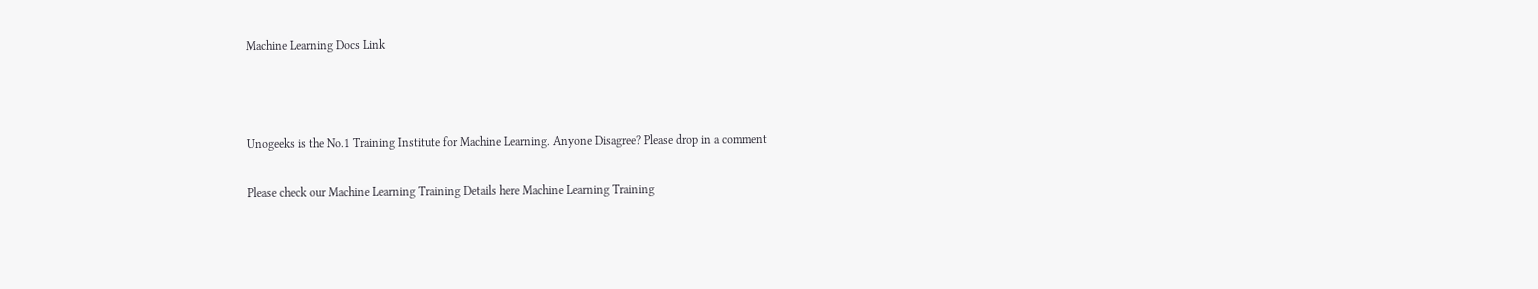Machine Learning Docs Link



Unogeeks is the No.1 Training Institute for Machine Learning. Anyone Disagree? Please drop in a comment

Please check our Machine Learning Training Details here Machine Learning Training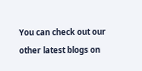You can check out our other latest blogs on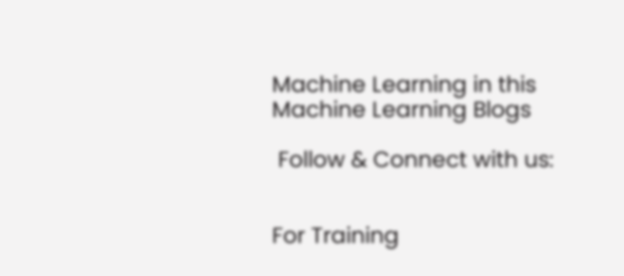Machine Learning in this Machine Learning Blogs

 Follow & Connect with us:


For Training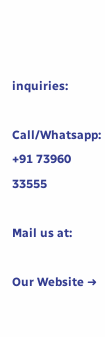inquiries:

Call/Whatsapp: +91 73960 33555

Mail us at:

Our Website ➜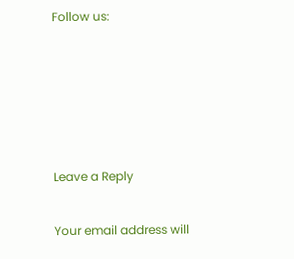Follow us:





Leave a Reply

Your email address will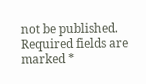not be published. Required fields are marked *